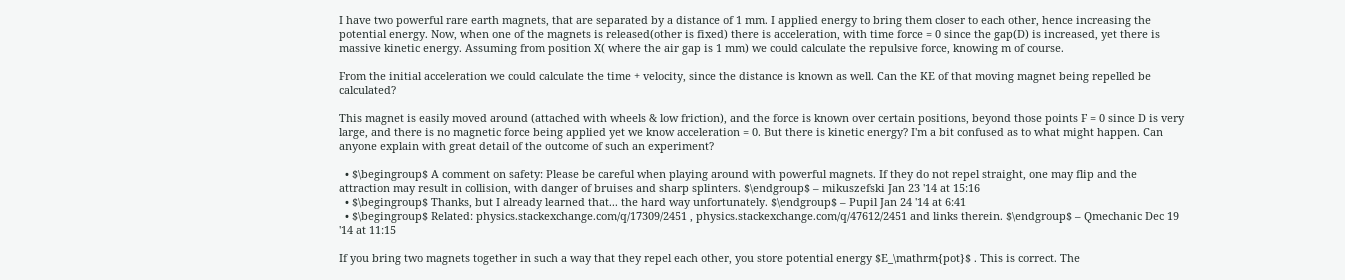I have two powerful rare earth magnets, that are separated by a distance of 1 mm. I applied energy to bring them closer to each other, hence increasing the potential energy. Now, when one of the magnets is released(other is fixed) there is acceleration, with time force = 0 since the gap(D) is increased, yet there is massive kinetic energy. Assuming from position X( where the air gap is 1 mm) we could calculate the repulsive force, knowing m of course.

From the initial acceleration we could calculate the time + velocity, since the distance is known as well. Can the KE of that moving magnet being repelled be calculated?

This magnet is easily moved around (attached with wheels & low friction), and the force is known over certain positions, beyond those points F = 0 since D is very large, and there is no magnetic force being applied yet we know acceleration = 0. But there is kinetic energy? I'm a bit confused as to what might happen. Can anyone explain with great detail of the outcome of such an experiment?

  • $\begingroup$ A comment on safety: Please be careful when playing around with powerful magnets. If they do not repel straight, one may flip and the attraction may result in collision, with danger of bruises and sharp splinters. $\endgroup$ – mikuszefski Jan 23 '14 at 15:16
  • $\begingroup$ Thanks, but I already learned that... the hard way unfortunately. $\endgroup$ – Pupil Jan 24 '14 at 6:41
  • $\begingroup$ Related: physics.stackexchange.com/q/17309/2451 , physics.stackexchange.com/q/47612/2451 and links therein. $\endgroup$ – Qmechanic Dec 19 '14 at 11:15

If you bring two magnets together in such a way that they repel each other, you store potential energy $E_\mathrm{pot}$ . This is correct. The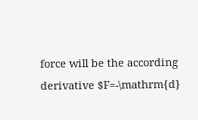force will be the according derivative $F=-\mathrm{d}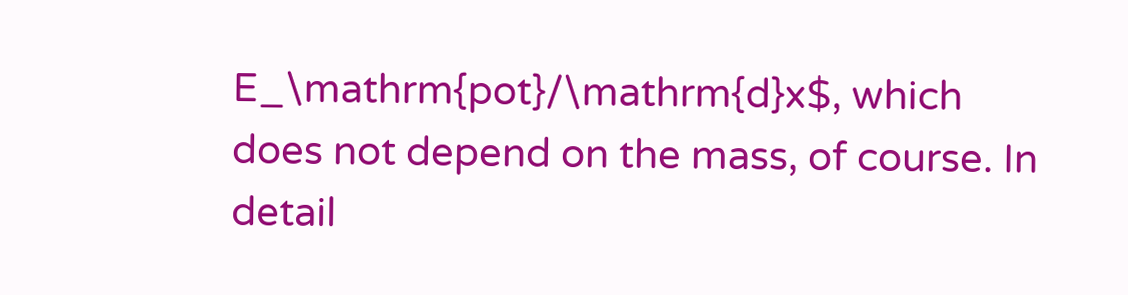E_\mathrm{pot}/\mathrm{d}x$, which does not depend on the mass, of course. In detail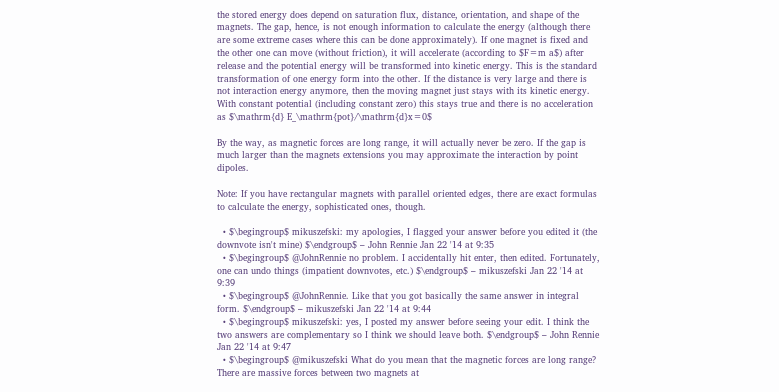the stored energy does depend on saturation flux, distance, orientation, and shape of the magnets. The gap, hence, is not enough information to calculate the energy (although there are some extreme cases where this can be done approximately). If one magnet is fixed and the other one can move (without friction), it will accelerate (according to $F=m a$) after release and the potential energy will be transformed into kinetic energy. This is the standard transformation of one energy form into the other. If the distance is very large and there is not interaction energy anymore, then the moving magnet just stays with its kinetic energy. With constant potential (including constant zero) this stays true and there is no acceleration as $\mathrm{d} E_\mathrm{pot}/\mathrm{d}x=0$

By the way, as magnetic forces are long range, it will actually never be zero. If the gap is much larger than the magnets extensions you may approximate the interaction by point dipoles.

Note: If you have rectangular magnets with parallel oriented edges, there are exact formulas to calculate the energy, sophisticated ones, though.

  • $\begingroup$ mikuszefski: my apologies, I flagged your answer before you edited it (the downvote isn't mine) $\endgroup$ – John Rennie Jan 22 '14 at 9:35
  • $\begingroup$ @JohnRennie no problem. I accidentally hit enter, then edited. Fortunately, one can undo things (impatient downvotes, etc.) $\endgroup$ – mikuszefski Jan 22 '14 at 9:39
  • $\begingroup$ @JohnRennie. Like that you got basically the same answer in integral form. $\endgroup$ – mikuszefski Jan 22 '14 at 9:44
  • $\begingroup$ mikuszefski: yes, I posted my answer before seeing your edit. I think the two answers are complementary so I think we should leave both. $\endgroup$ – John Rennie Jan 22 '14 at 9:47
  • $\begingroup$ @mikuszefski What do you mean that the magnetic forces are long range? There are massive forces between two magnets at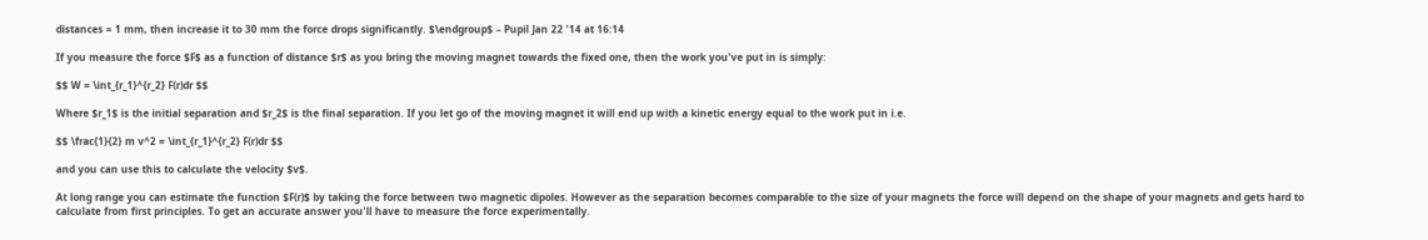distances = 1 mm, then increase it to 30 mm the force drops significantly. $\endgroup$ – Pupil Jan 22 '14 at 16:14

If you measure the force $F$ as a function of distance $r$ as you bring the moving magnet towards the fixed one, then the work you've put in is simply:

$$ W = \int_{r_1}^{r_2} F(r)dr $$

Where $r_1$ is the initial separation and $r_2$ is the final separation. If you let go of the moving magnet it will end up with a kinetic energy equal to the work put in i.e.

$$ \frac{1}{2} m v^2 = \int_{r_1}^{r_2} F(r)dr $$

and you can use this to calculate the velocity $v$.

At long range you can estimate the function $F(r)$ by taking the force between two magnetic dipoles. However as the separation becomes comparable to the size of your magnets the force will depend on the shape of your magnets and gets hard to calculate from first principles. To get an accurate answer you'll have to measure the force experimentally.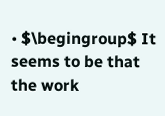• $\begingroup$ It seems to be that the work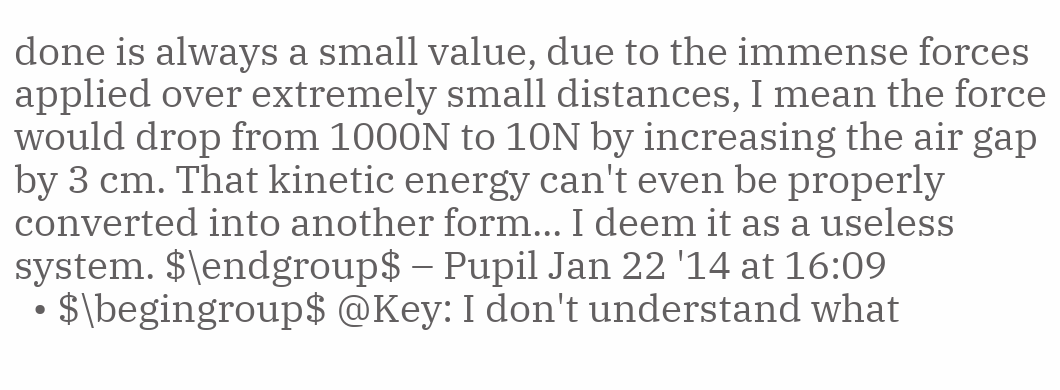done is always a small value, due to the immense forces applied over extremely small distances, I mean the force would drop from 1000N to 10N by increasing the air gap by 3 cm. That kinetic energy can't even be properly converted into another form... I deem it as a useless system. $\endgroup$ – Pupil Jan 22 '14 at 16:09
  • $\begingroup$ @Key: I don't understand what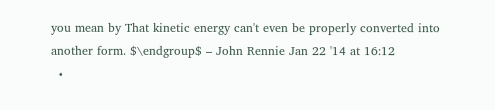you mean by That kinetic energy can't even be properly converted into another form. $\endgroup$ – John Rennie Jan 22 '14 at 16:12
  •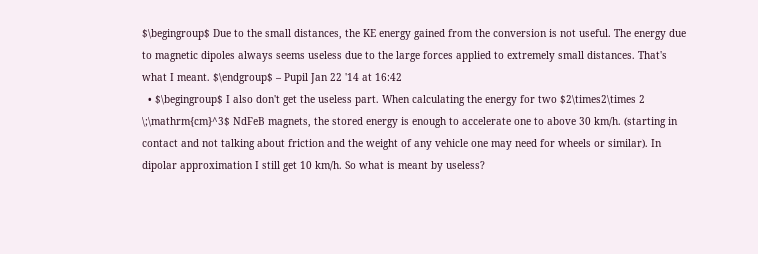$\begingroup$ Due to the small distances, the KE energy gained from the conversion is not useful. The energy due to magnetic dipoles always seems useless due to the large forces applied to extremely small distances. That's what I meant. $\endgroup$ – Pupil Jan 22 '14 at 16:42
  • $\begingroup$ I also don't get the useless part. When calculating the energy for two $2\times2\times 2 \;\mathrm{cm}^3$ NdFeB magnets, the stored energy is enough to accelerate one to above 30 km/h. (starting in contact and not talking about friction and the weight of any vehicle one may need for wheels or similar). In dipolar approximation I still get 10 km/h. So what is meant by useless?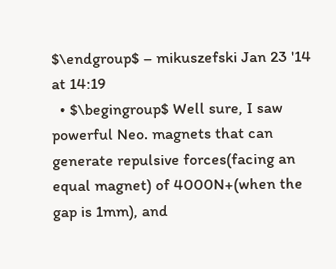$\endgroup$ – mikuszefski Jan 23 '14 at 14:19
  • $\begingroup$ Well sure, I saw powerful Neo. magnets that can generate repulsive forces(facing an equal magnet) of 4000N+(when the gap is 1mm), and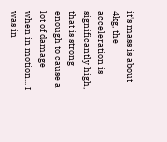it's mass is about 4kg, the acceleration is significantly high, that is strong enough to cause a lot of damage when in motion... I was in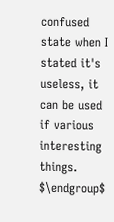confused state when I stated it's useless, it can be used if various interesting things. $\endgroup$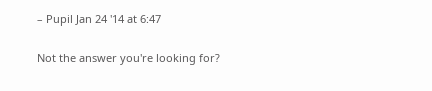– Pupil Jan 24 '14 at 6:47

Not the answer you're looking for?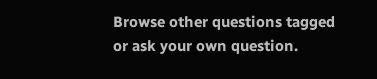Browse other questions tagged or ask your own question.